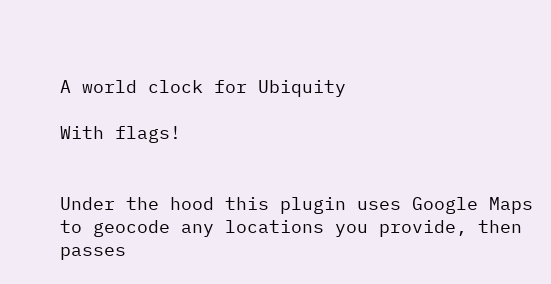A world clock for Ubiquity

With flags!


Under the hood this plugin uses Google Maps to geocode any locations you provide, then passes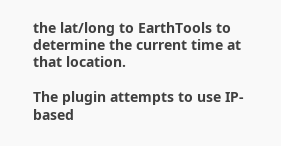the lat/long to EarthTools to determine the current time at that location.

The plugin attempts to use IP-based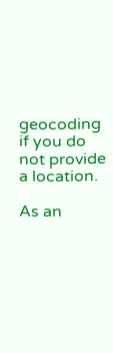geocoding if you do not provide a location.

As an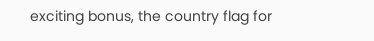exciting bonus, the country flag for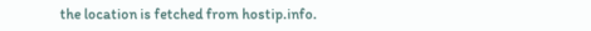the location is fetched from hostip.info.